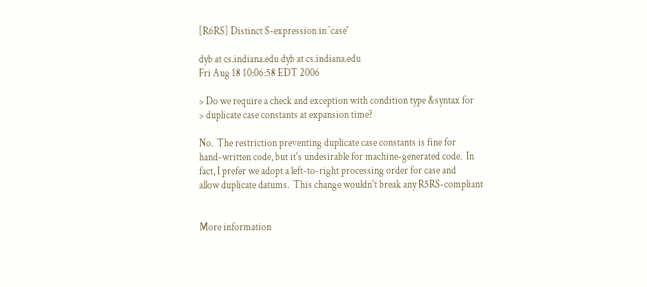[R6RS] Distinct S-expression in `case'

dyb at cs.indiana.edu dyb at cs.indiana.edu
Fri Aug 18 10:06:58 EDT 2006

> Do we require a check and exception with condition type &syntax for
> duplicate case constants at expansion time?

No.  The restriction preventing duplicate case constants is fine for
hand-written code, but it's undesirable for machine-generated code.  In
fact, I prefer we adopt a left-to-right processing order for case and
allow duplicate datums.  This change wouldn't break any R5RS-compliant


More information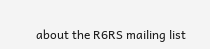about the R6RS mailing list